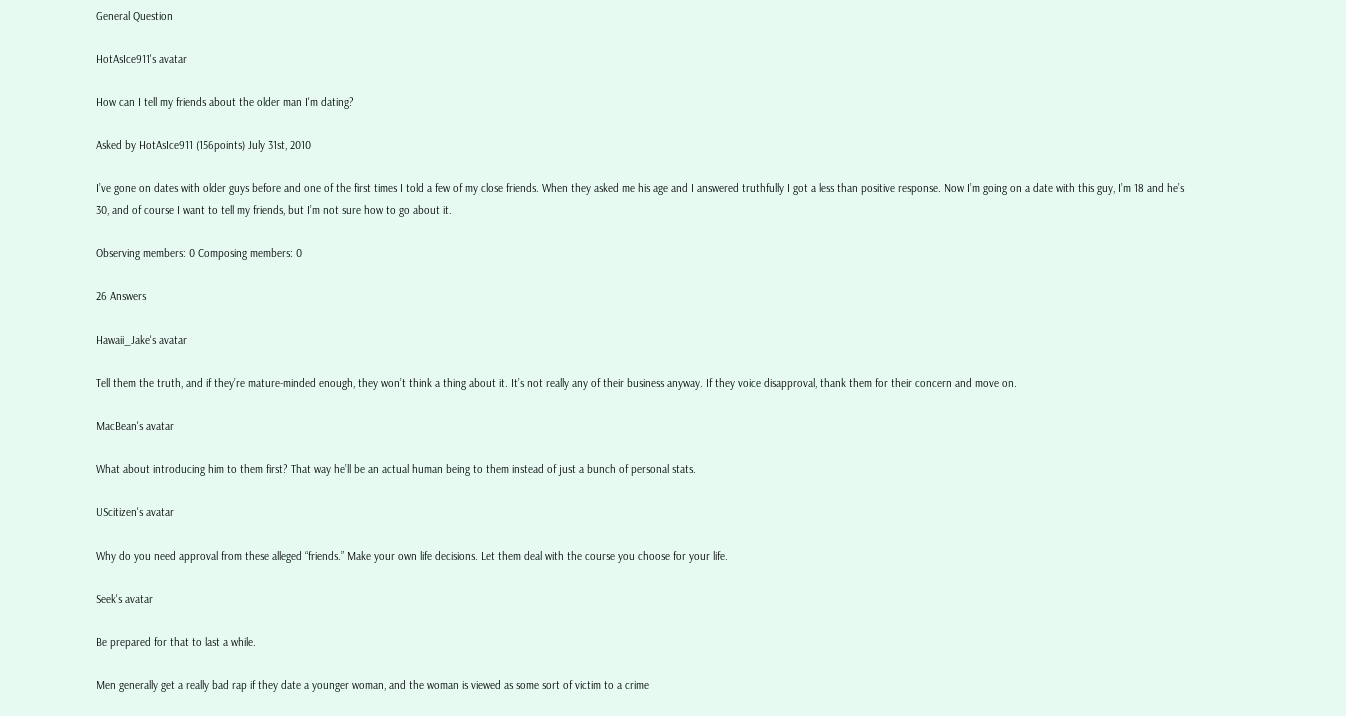General Question

HotAsIce911's avatar

How can I tell my friends about the older man I'm dating?

Asked by HotAsIce911 (156points) July 31st, 2010

I’ve gone on dates with older guys before and one of the first times I told a few of my close friends. When they asked me his age and I answered truthfully I got a less than positive response. Now I’m going on a date with this guy, I’m 18 and he’s 30, and of course I want to tell my friends, but I’m not sure how to go about it.

Observing members: 0 Composing members: 0

26 Answers

Hawaii_Jake's avatar

Tell them the truth, and if they’re mature-minded enough, they won’t think a thing about it. It’s not really any of their business anyway. If they voice disapproval, thank them for their concern and move on.

MacBean's avatar

What about introducing him to them first? That way he’ll be an actual human being to them instead of just a bunch of personal stats.

UScitizen's avatar

Why do you need approval from these alleged “friends.” Make your own life decisions. Let them deal with the course you choose for your life.

Seek's avatar

Be prepared for that to last a while.

Men generally get a really bad rap if they date a younger woman, and the woman is viewed as some sort of victim to a crime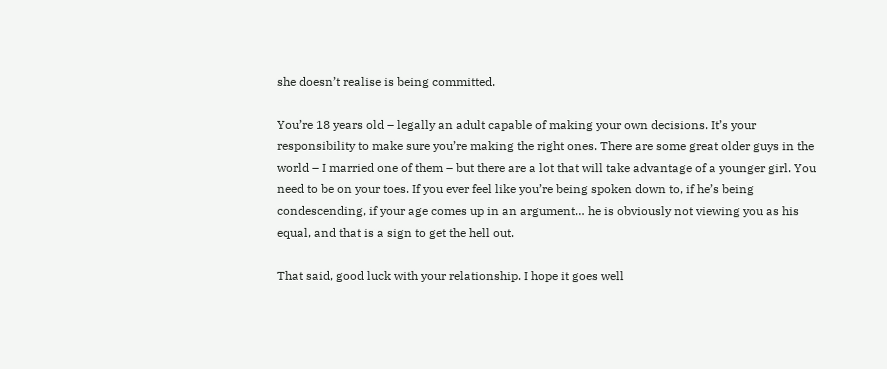she doesn’t realise is being committed.

You’re 18 years old – legally an adult capable of making your own decisions. It’s your responsibility to make sure you’re making the right ones. There are some great older guys in the world – I married one of them – but there are a lot that will take advantage of a younger girl. You need to be on your toes. If you ever feel like you’re being spoken down to, if he’s being condescending, if your age comes up in an argument… he is obviously not viewing you as his equal, and that is a sign to get the hell out.

That said, good luck with your relationship. I hope it goes well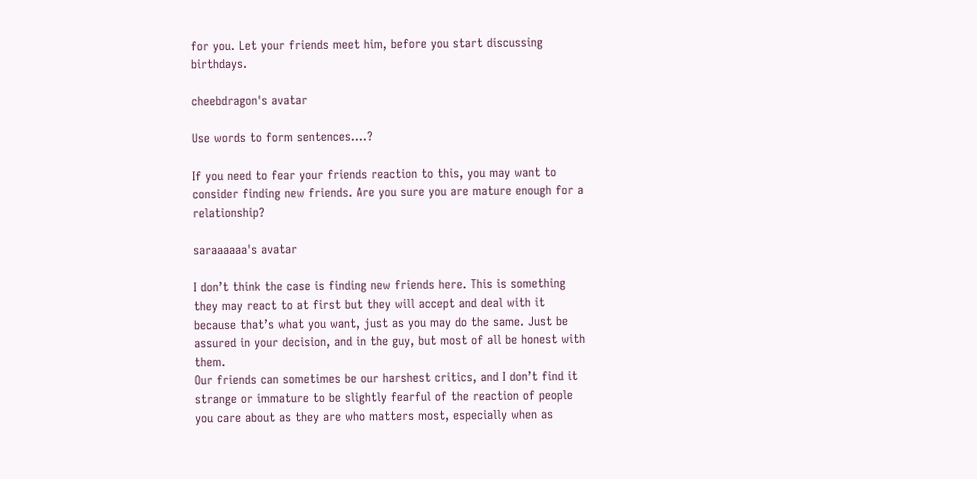for you. Let your friends meet him, before you start discussing birthdays.

cheebdragon's avatar

Use words to form sentences….?

If you need to fear your friends reaction to this, you may want to consider finding new friends. Are you sure you are mature enough for a relationship?

saraaaaaa's avatar

I don’t think the case is finding new friends here. This is something they may react to at first but they will accept and deal with it because that’s what you want, just as you may do the same. Just be assured in your decision, and in the guy, but most of all be honest with them.
Our friends can sometimes be our harshest critics, and I don’t find it strange or immature to be slightly fearful of the reaction of people you care about as they are who matters most, especially when as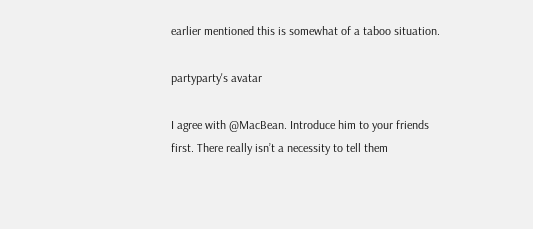earlier mentioned this is somewhat of a taboo situation.

partyparty's avatar

I agree with @MacBean. Introduce him to your friends first. There really isn’t a necessity to tell them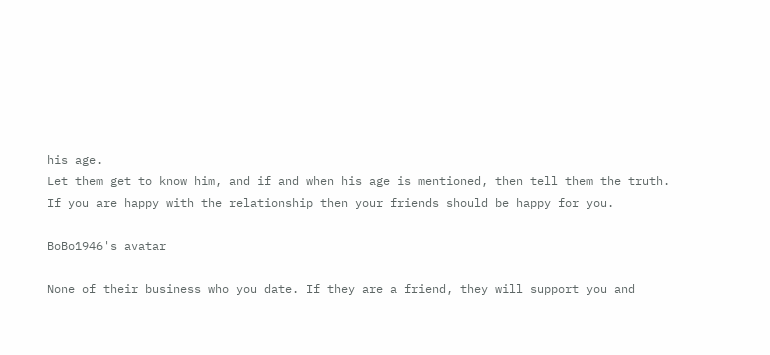his age.
Let them get to know him, and if and when his age is mentioned, then tell them the truth.
If you are happy with the relationship then your friends should be happy for you.

BoBo1946's avatar

None of their business who you date. If they are a friend, they will support you and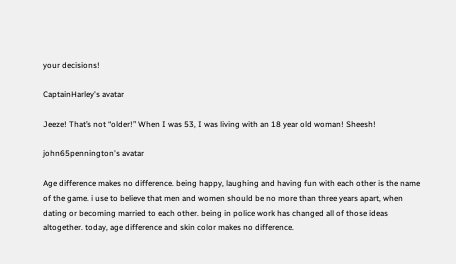your decisions!

CaptainHarley's avatar

Jeeze! That’s not “older!” When I was 53, I was living with an 18 year old woman! Sheesh!

john65pennington's avatar

Age difference makes no difference. being happy, laughing and having fun with each other is the name of the game. i use to believe that men and women should be no more than three years apart, when dating or becoming married to each other. being in police work has changed all of those ideas altogether. today, age difference and skin color makes no difference.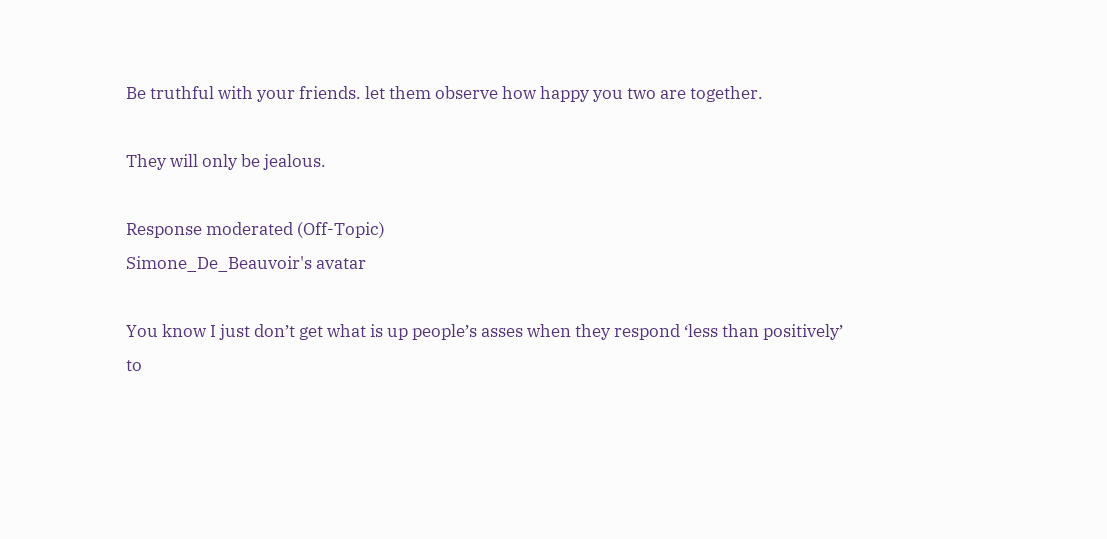Be truthful with your friends. let them observe how happy you two are together.

They will only be jealous.

Response moderated (Off-Topic)
Simone_De_Beauvoir's avatar

You know I just don’t get what is up people’s asses when they respond ‘less than positively’ to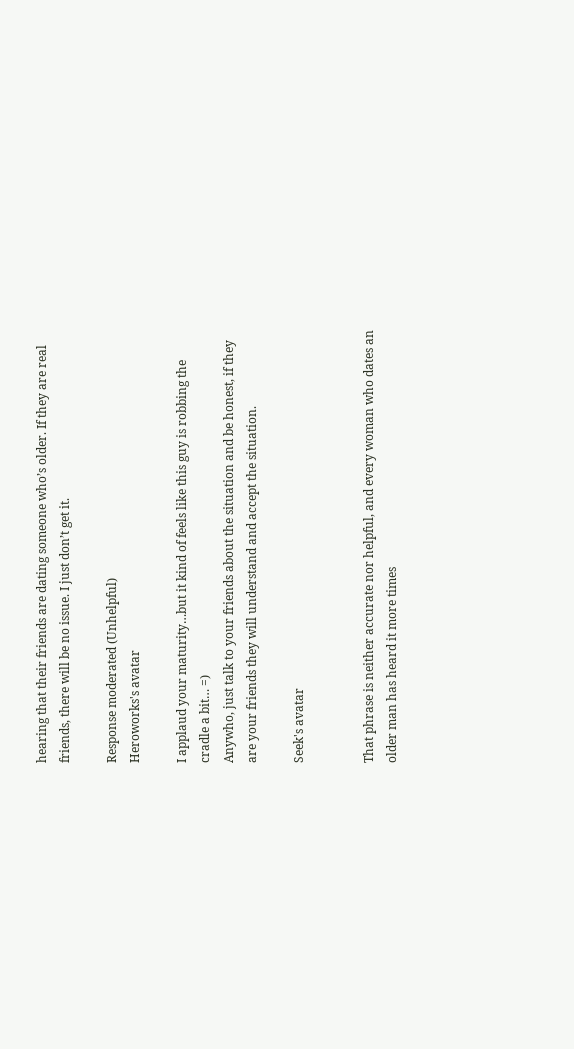hearing that their friends are dating someone who’s older. If they are real friends, there will be no issue. I just don’t get it.

Response moderated (Unhelpful)
Heroworks's avatar

I applaud your maturity…but it kind of feels like this guy is robbing the cradle a bit… =)
Anywho, just talk to your friends about the situation and be honest, if they are your friends they will understand and accept the situation.

Seek's avatar


That phrase is neither accurate nor helpful, and every woman who dates an older man has heard it more times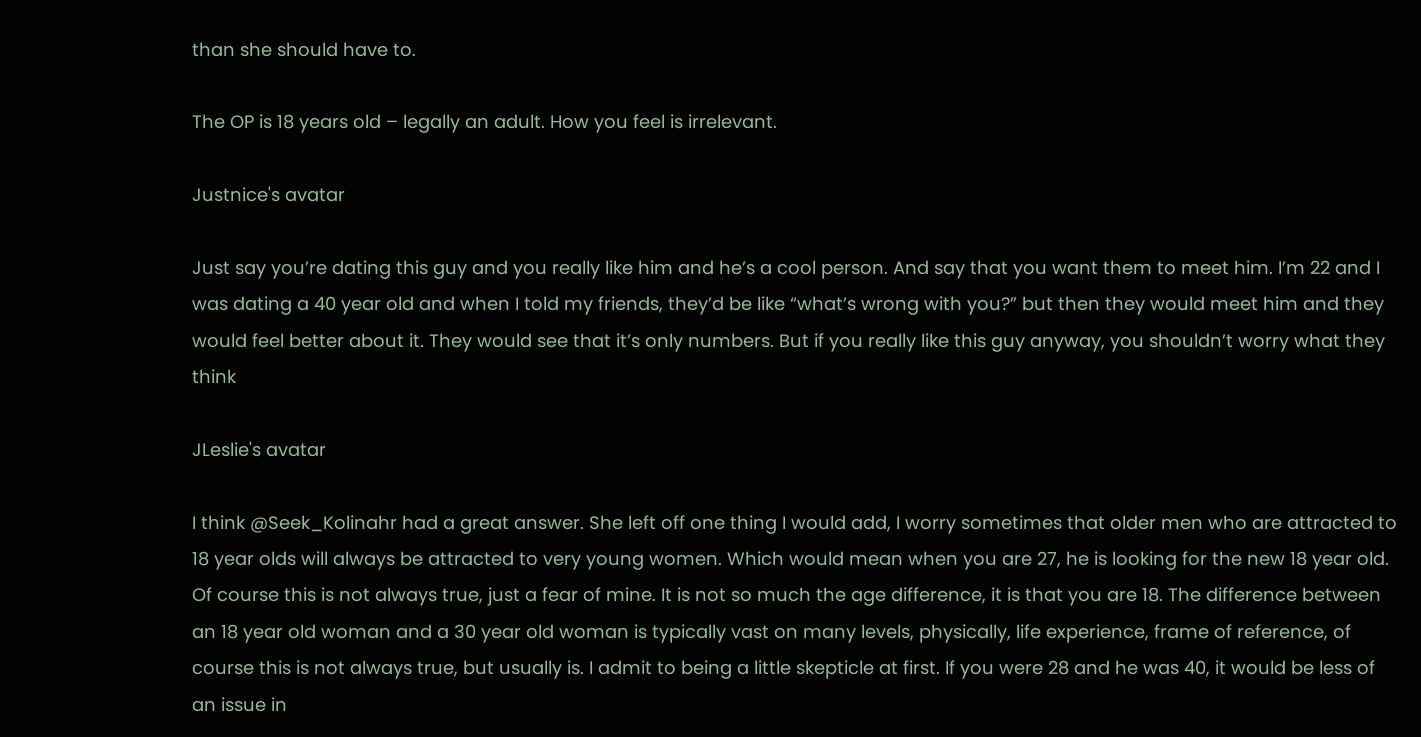than she should have to.

The OP is 18 years old – legally an adult. How you feel is irrelevant.

Justnice's avatar

Just say you’re dating this guy and you really like him and he’s a cool person. And say that you want them to meet him. I’m 22 and I was dating a 40 year old and when I told my friends, they’d be like “what’s wrong with you?” but then they would meet him and they would feel better about it. They would see that it’s only numbers. But if you really like this guy anyway, you shouldn’t worry what they think

JLeslie's avatar

I think @Seek_Kolinahr had a great answer. She left off one thing I would add, I worry sometimes that older men who are attracted to 18 year olds will always be attracted to very young women. Which would mean when you are 27, he is looking for the new 18 year old. Of course this is not always true, just a fear of mine. It is not so much the age difference, it is that you are 18. The difference between an 18 year old woman and a 30 year old woman is typically vast on many levels, physically, life experience, frame of reference, of course this is not always true, but usually is. I admit to being a little skepticle at first. If you were 28 and he was 40, it would be less of an issue in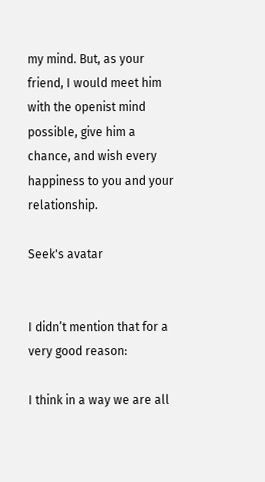my mind. But, as your friend, I would meet him with the openist mind possible, give him a chance, and wish every happiness to you and your relationship.

Seek's avatar


I didn’t mention that for a very good reason:

I think in a way we are all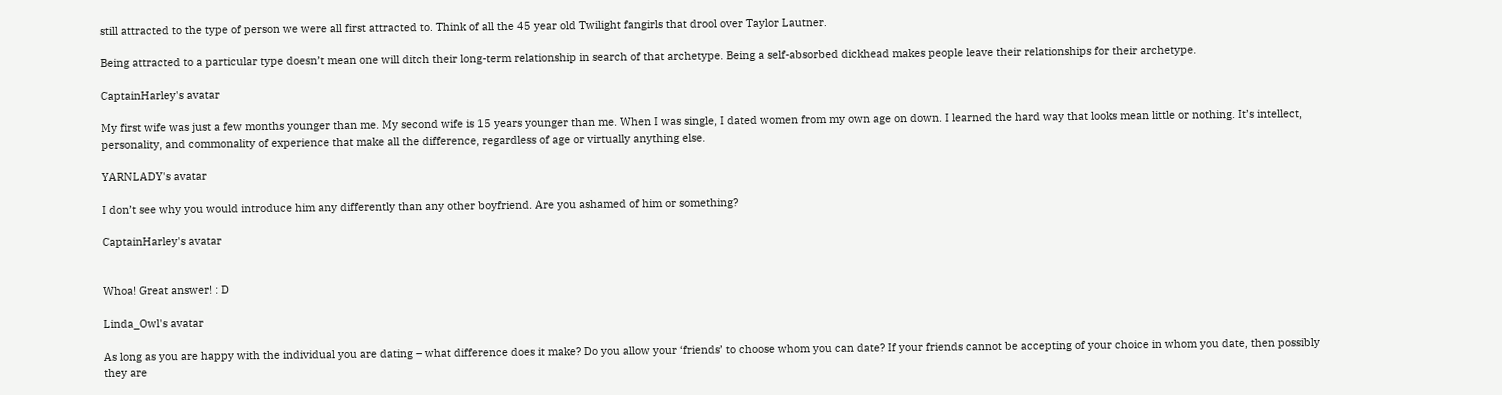still attracted to the type of person we were all first attracted to. Think of all the 45 year old Twilight fangirls that drool over Taylor Lautner.

Being attracted to a particular type doesn’t mean one will ditch their long-term relationship in search of that archetype. Being a self-absorbed dickhead makes people leave their relationships for their archetype.

CaptainHarley's avatar

My first wife was just a few months younger than me. My second wife is 15 years younger than me. When I was single, I dated women from my own age on down. I learned the hard way that looks mean little or nothing. It’s intellect, personality, and commonality of experience that make all the difference, regardless of age or virtually anything else.

YARNLADY's avatar

I don’t see why you would introduce him any differently than any other boyfriend. Are you ashamed of him or something?

CaptainHarley's avatar


Whoa! Great answer! : D

Linda_Owl's avatar

As long as you are happy with the individual you are dating – what difference does it make? Do you allow your ‘friends’ to choose whom you can date? If your friends cannot be accepting of your choice in whom you date, then possibly they are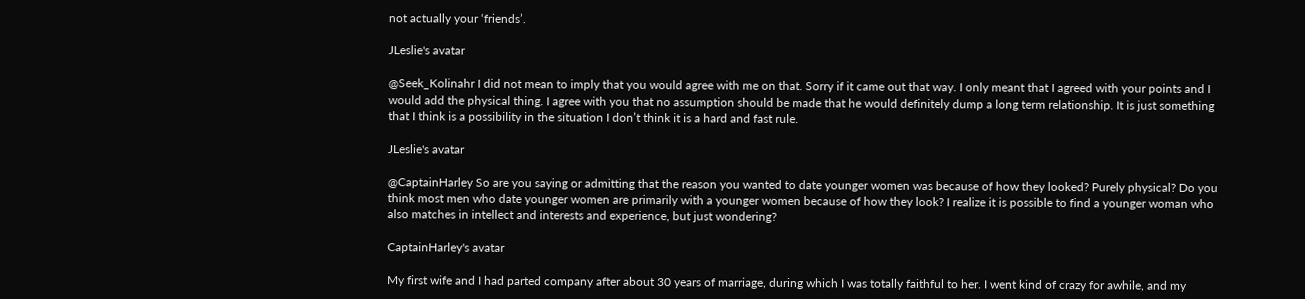not actually your ‘friends’.

JLeslie's avatar

@Seek_Kolinahr I did not mean to imply that you would agree with me on that. Sorry if it came out that way. I only meant that I agreed with your points and I would add the physical thing. I agree with you that no assumption should be made that he would definitely dump a long term relationship. It is just something that I think is a possibility in the situation I don’t think it is a hard and fast rule.

JLeslie's avatar

@CaptainHarley So are you saying or admitting that the reason you wanted to date younger women was because of how they looked? Purely physical? Do you think most men who date younger women are primarily with a younger women because of how they look? I realize it is possible to find a younger woman who also matches in intellect and interests and experience, but just wondering?

CaptainHarley's avatar

My first wife and I had parted company after about 30 years of marriage, during which I was totally faithful to her. I went kind of crazy for awhile, and my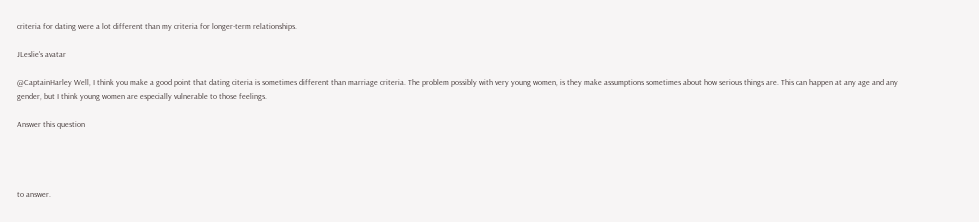criteria for dating were a lot different than my criteria for longer-term relationships.

JLeslie's avatar

@CaptainHarley Well, I think you make a good point that dating citeria is sometimes different than marriage criteria. The problem possibly with very young women, is they make assumptions sometimes about how serious things are. This can happen at any age and any gender, but I think young women are especially vulnerable to those feelings.

Answer this question




to answer.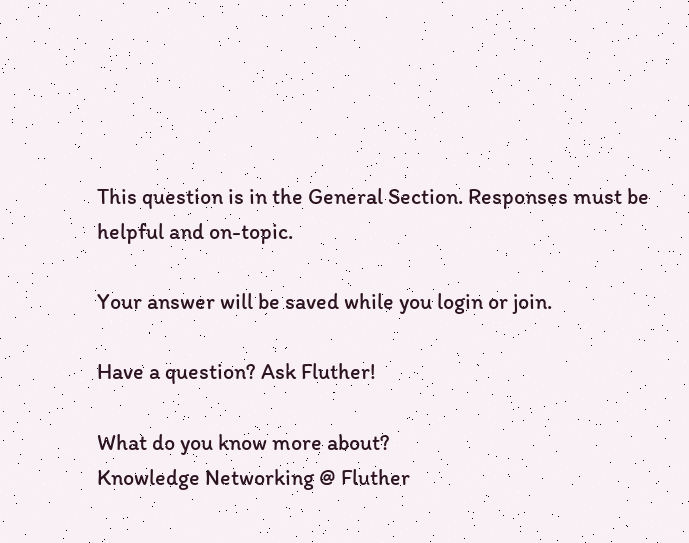This question is in the General Section. Responses must be helpful and on-topic.

Your answer will be saved while you login or join.

Have a question? Ask Fluther!

What do you know more about?
Knowledge Networking @ Fluther